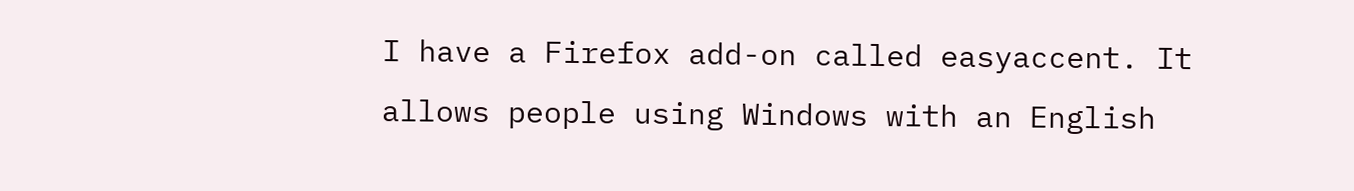I have a Firefox add-on called easyaccent. It allows people using Windows with an English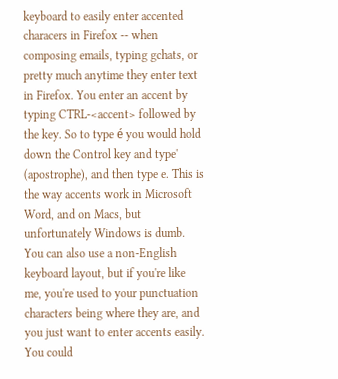keyboard to easily enter accented characers in Firefox -- when composing emails, typing gchats, or pretty much anytime they enter text in Firefox. You enter an accent by typing CTRL-<accent> followed by the key. So to type é you would hold down the Control key and type' (apostrophe), and then type e. This is the way accents work in Microsoft Word, and on Macs, but unfortunately Windows is dumb. You can also use a non-English keyboard layout, but if you're like me, you're used to your punctuation characters being where they are, and you just want to enter accents easily. You could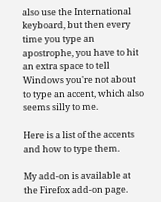also use the International keyboard, but then every time you type an apostrophe, you have to hit an extra space to tell Windows you're not about to type an accent, which also seems silly to me.

Here is a list of the accents and how to type them.

My add-on is available at the Firefox add-on page.